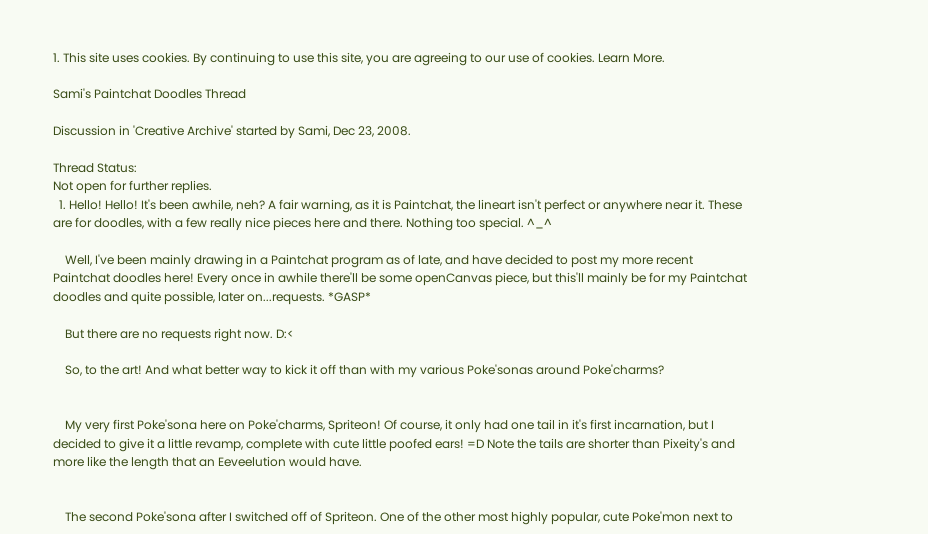1. This site uses cookies. By continuing to use this site, you are agreeing to our use of cookies. Learn More.

Sami's Paintchat Doodles Thread

Discussion in 'Creative Archive' started by Sami, Dec 23, 2008.

Thread Status:
Not open for further replies.
  1. Hello! Hello! It's been awhile, neh? A fair warning, as it is Paintchat, the lineart isn't perfect or anywhere near it. These are for doodles, with a few really nice pieces here and there. Nothing too special. ^_^

    Well, I've been mainly drawing in a Paintchat program as of late, and have decided to post my more recent Paintchat doodles here! Every once in awhile there'll be some openCanvas piece, but this'll mainly be for my Paintchat doodles and quite possible, later on...requests. *GASP*

    But there are no requests right now. D:<

    So, to the art! And what better way to kick it off than with my various Poke'sonas around Poke'charms?


    My very first Poke'sona here on Poke'charms, Spriteon! Of course, it only had one tail in it's first incarnation, but I decided to give it a little revamp, complete with cute little poofed ears! =D Note the tails are shorter than Pixeity's and more like the length that an Eeveelution would have.


    The second Poke'sona after I switched off of Spriteon. One of the other most highly popular, cute Poke'mon next to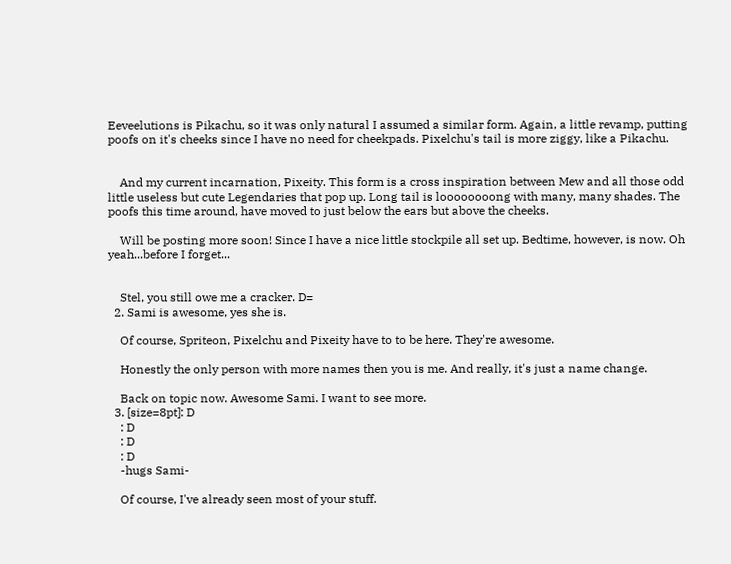Eeveelutions is Pikachu, so it was only natural I assumed a similar form. Again, a little revamp, putting poofs on it's cheeks since I have no need for cheekpads. Pixelchu's tail is more ziggy, like a Pikachu.


    And my current incarnation, Pixeity. This form is a cross inspiration between Mew and all those odd little useless but cute Legendaries that pop up. Long tail is loooooooong with many, many shades. The poofs this time around, have moved to just below the ears but above the cheeks.

    Will be posting more soon! Since I have a nice little stockpile all set up. Bedtime, however, is now. Oh yeah...before I forget...


    Stel, you still owe me a cracker. D=
  2. Sami is awesome, yes she is.

    Of course, Spriteon, Pixelchu and Pixeity have to to be here. They're awesome.

    Honestly the only person with more names then you is me. And really, it's just a name change.

    Back on topic now. Awesome Sami. I want to see more.
  3. [size=8pt]: D
    : D
    : D
    : D
    -hugs Sami-

    Of course, I've already seen most of your stuff.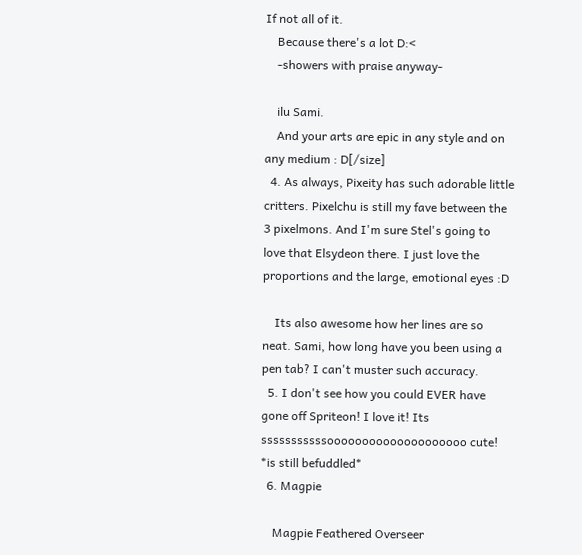If not all of it.
    Because there's a lot D:<
    -showers with praise anyway-

    ilu Sami.
    And your arts are epic in any style and on any medium : D[/size]
  4. As always, Pixeity has such adorable little critters. Pixelchu is still my fave between the 3 pixelmons. And I'm sure Stel's going to love that Elsydeon there. I just love the proportions and the large, emotional eyes :D

    Its also awesome how her lines are so neat. Sami, how long have you been using a pen tab? I can't muster such accuracy.
  5. I don't see how you could EVER have gone off Spriteon! I love it! Its sssssssssssoooooooooooooooooooo cute! *is still befuddled*
  6. Magpie

    Magpie Feathered Overseer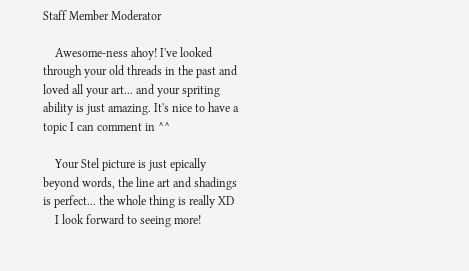Staff Member Moderator

    Awesome-ness ahoy! I've looked through your old threads in the past and loved all your art... and your spriting ability is just amazing. It's nice to have a topic I can comment in ^^

    Your Stel picture is just epically beyond words, the line art and shadings is perfect... the whole thing is really XD
    I look forward to seeing more!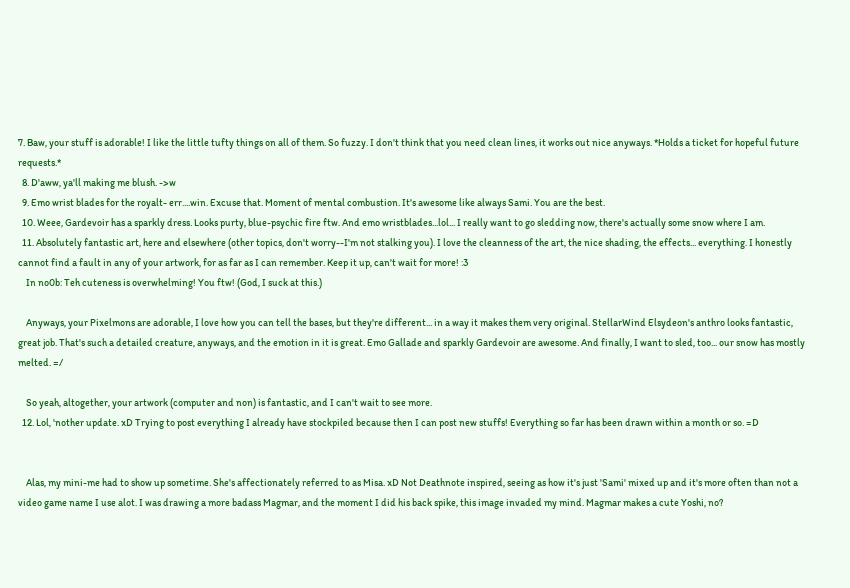7. Baw, your stuff is adorable! I like the little tufty things on all of them. So fuzzy. I don't think that you need clean lines, it works out nice anyways. *Holds a ticket for hopeful future requests.*
  8. D'aww, ya'll making me blush. ->w
  9. Emo wrist blades for the royalt- err....win. Excuse that. Moment of mental combustion. It's awesome like always Sami. You are the best.
  10. Weee, Gardevoir has a sparkly dress. Looks purty, blue-psychic fire ftw. And emo wristblades...lol... I really want to go sledding now, there's actually some snow where I am.
  11. Absolutely fantastic art, here and elsewhere (other topics, don't worry--I'm not stalking you). I love the cleanness of the art, the nice shading, the effects... everything. I honestly cannot find a fault in any of your artwork, for as far as I can remember. Keep it up, can't wait for more! :3
    In no0b: Teh cuteness is overwhelming! You ftw! (God, I suck at this.)

    Anyways, your Pixelmons are adorable, I love how you can tell the bases, but they're different... in a way it makes them very original. StellarWind Elsydeon's anthro looks fantastic, great job. That's such a detailed creature, anyways, and the emotion in it is great. Emo Gallade and sparkly Gardevoir are awesome. And finally, I want to sled, too... our snow has mostly melted. =/

    So yeah, altogether, your artwork (computer and non) is fantastic, and I can't wait to see more.
  12. Lol, 'nother update. xD Trying to post everything I already have stockpiled because then I can post new stuffs! Everything so far has been drawn within a month or so. =D


    Alas, my mini-me had to show up sometime. She's affectionately referred to as Misa. xD Not Deathnote inspired, seeing as how it's just 'Sami' mixed up and it's more often than not a video game name I use alot. I was drawing a more badass Magmar, and the moment I did his back spike, this image invaded my mind. Magmar makes a cute Yoshi, no?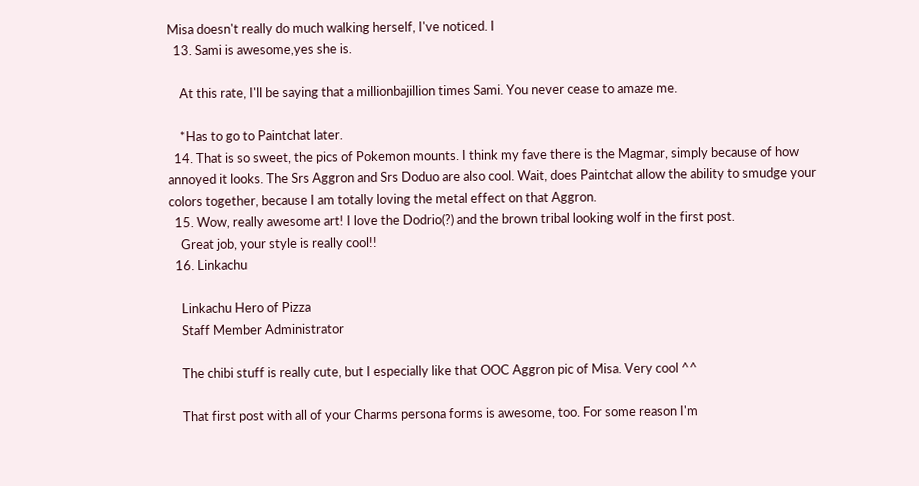Misa doesn't really do much walking herself, I've noticed. I
  13. Sami is awesome,yes she is.

    At this rate, I'll be saying that a millionbajillion times Sami. You never cease to amaze me.

    *Has to go to Paintchat later.
  14. That is so sweet, the pics of Pokemon mounts. I think my fave there is the Magmar, simply because of how annoyed it looks. The Srs Aggron and Srs Doduo are also cool. Wait, does Paintchat allow the ability to smudge your colors together, because I am totally loving the metal effect on that Aggron.
  15. Wow, really awesome art! I love the Dodrio(?) and the brown tribal looking wolf in the first post.
    Great job, your style is really cool!!
  16. Linkachu

    Linkachu Hero of Pizza
    Staff Member Administrator

    The chibi stuff is really cute, but I especially like that OOC Aggron pic of Misa. Very cool ^^

    That first post with all of your Charms persona forms is awesome, too. For some reason I'm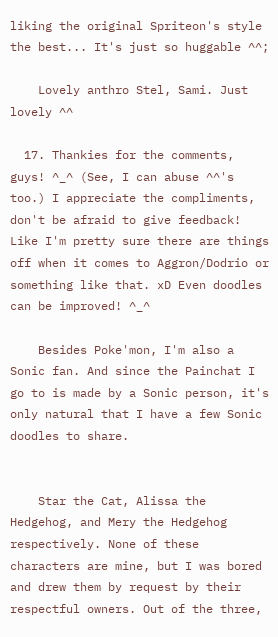liking the original Spriteon's style the best... It's just so huggable ^^;

    Lovely anthro Stel, Sami. Just lovely ^^

  17. Thankies for the comments, guys! ^_^ (See, I can abuse ^^'s too.) I appreciate the compliments, don't be afraid to give feedback! Like I'm pretty sure there are things off when it comes to Aggron/Dodrio or something like that. xD Even doodles can be improved! ^_^

    Besides Poke'mon, I'm also a Sonic fan. And since the Painchat I go to is made by a Sonic person, it's only natural that I have a few Sonic doodles to share.


    Star the Cat, Alissa the Hedgehog, and Mery the Hedgehog respectively. None of these characters are mine, but I was bored and drew them by request by their respectful owners. Out of the three,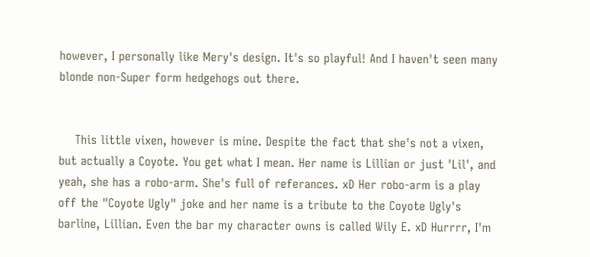however, I personally like Mery's design. It's so playful! And I haven't seen many blonde non-Super form hedgehogs out there.


    This little vixen, however is mine. Despite the fact that she's not a vixen, but actually a Coyote. You get what I mean. Her name is Lillian or just 'Lil', and yeah, she has a robo-arm. She's full of referances. xD Her robo-arm is a play off the "Coyote Ugly" joke and her name is a tribute to the Coyote Ugly's barline, Lillian. Even the bar my character owns is called Wily E. xD Hurrrr, I'm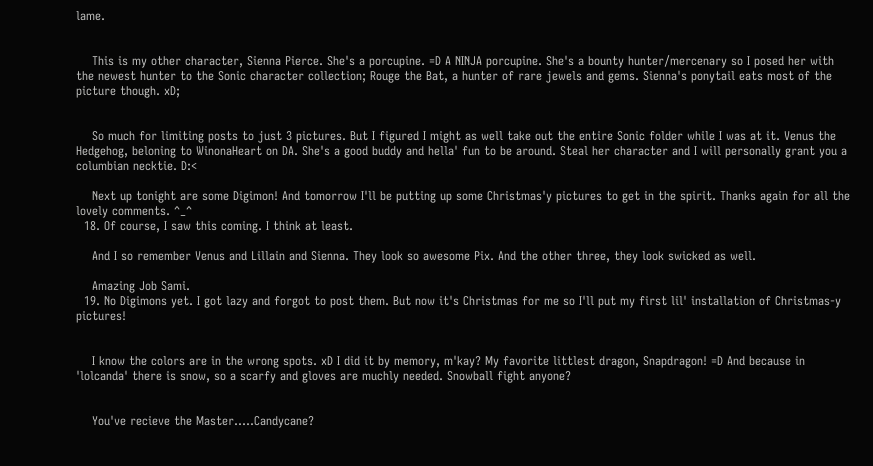lame.


    This is my other character, Sienna Pierce. She's a porcupine. =D A NINJA porcupine. She's a bounty hunter/mercenary so I posed her with the newest hunter to the Sonic character collection; Rouge the Bat, a hunter of rare jewels and gems. Sienna's ponytail eats most of the picture though. xD;


    So much for limiting posts to just 3 pictures. But I figured I might as well take out the entire Sonic folder while I was at it. Venus the Hedgehog, beloning to WinonaHeart on DA. She's a good buddy and hella' fun to be around. Steal her character and I will personally grant you a columbian necktie. D:<

    Next up tonight are some Digimon! And tomorrow I'll be putting up some Christmas'y pictures to get in the spirit. Thanks again for all the lovely comments. ^_^
  18. Of course, I saw this coming. I think at least.

    And I so remember Venus and Lillain and Sienna. They look so awesome Pix. And the other three, they look swicked as well.

    Amazing Job Sami.
  19. No Digimons yet. I got lazy and forgot to post them. But now it's Christmas for me so I'll put my first lil' installation of Christmas-y pictures!


    I know the colors are in the wrong spots. xD I did it by memory, m'kay? My favorite littlest dragon, Snapdragon! =D And because in 'lolcanda' there is snow, so a scarfy and gloves are muchly needed. Snowball fight anyone?


    You've recieve the Master.....Candycane?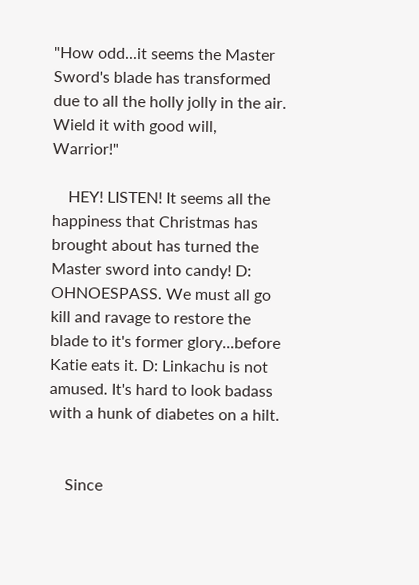"How odd...it seems the Master Sword's blade has transformed due to all the holly jolly in the air. Wield it with good will, Warrior!"

    HEY! LISTEN! It seems all the happiness that Christmas has brought about has turned the Master sword into candy! D: OHNOESPASS. We must all go kill and ravage to restore the blade to it's former glory...before Katie eats it. D: Linkachu is not amused. It's hard to look badass with a hunk of diabetes on a hilt.


    Since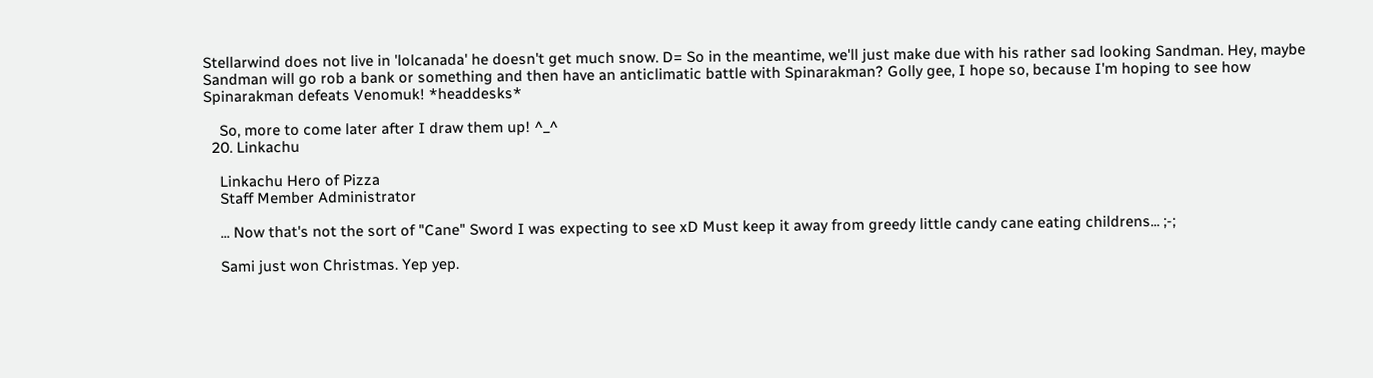Stellarwind does not live in 'lolcanada' he doesn't get much snow. D= So in the meantime, we'll just make due with his rather sad looking Sandman. Hey, maybe Sandman will go rob a bank or something and then have an anticlimatic battle with Spinarakman? Golly gee, I hope so, because I'm hoping to see how Spinarakman defeats Venomuk! *headdesks*

    So, more to come later after I draw them up! ^_^
  20. Linkachu

    Linkachu Hero of Pizza
    Staff Member Administrator

    ... Now that's not the sort of "Cane" Sword I was expecting to see xD Must keep it away from greedy little candy cane eating childrens... ;-;

    Sami just won Christmas. Yep yep.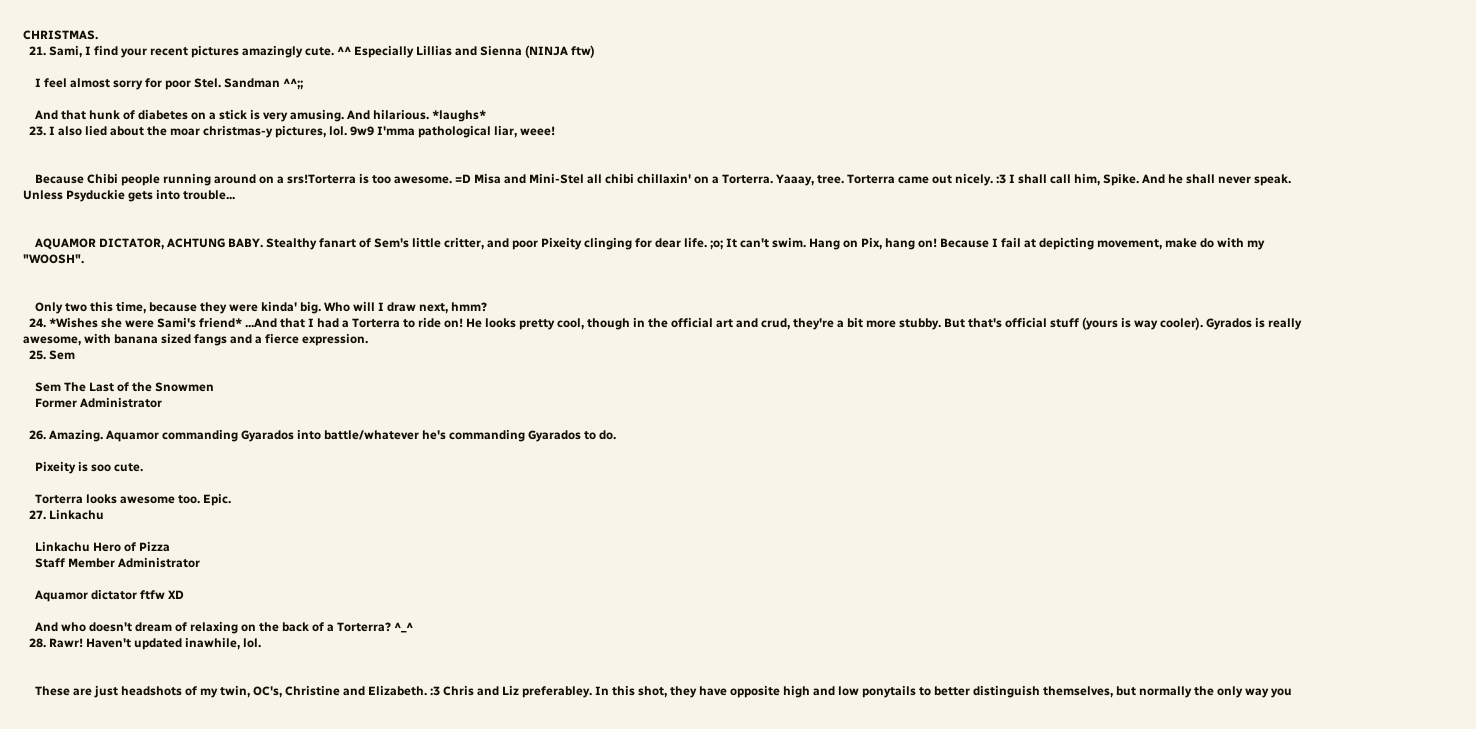CHRISTMAS.
  21. Sami, I find your recent pictures amazingly cute. ^^ Especially Lillias and Sienna (NINJA ftw)

    I feel almost sorry for poor Stel. Sandman ^^;;

    And that hunk of diabetes on a stick is very amusing. And hilarious. *laughs*
  23. I also lied about the moar christmas-y pictures, lol. 9w9 I'mma pathological liar, weee!


    Because Chibi people running around on a srs!Torterra is too awesome. =D Misa and Mini-Stel all chibi chillaxin' on a Torterra. Yaaay, tree. Torterra came out nicely. :3 I shall call him, Spike. And he shall never speak. Unless Psyduckie gets into trouble...


    AQUAMOR DICTATOR, ACHTUNG BABY. Stealthy fanart of Sem's little critter, and poor Pixeity clinging for dear life. ;o; It can't swim. Hang on Pix, hang on! Because I fail at depicting movement, make do with my "WOOSH".


    Only two this time, because they were kinda' big. Who will I draw next, hmm?
  24. *Wishes she were Sami's friend* ...And that I had a Torterra to ride on! He looks pretty cool, though in the official art and crud, they're a bit more stubby. But that's official stuff (yours is way cooler). Gyrados is really awesome, with banana sized fangs and a fierce expression.
  25. Sem

    Sem The Last of the Snowmen
    Former Administrator

  26. Amazing. Aquamor commanding Gyarados into battle/whatever he's commanding Gyarados to do.

    Pixeity is soo cute.

    Torterra looks awesome too. Epic.
  27. Linkachu

    Linkachu Hero of Pizza
    Staff Member Administrator

    Aquamor dictator ftfw XD

    And who doesn't dream of relaxing on the back of a Torterra? ^_^
  28. Rawr! Haven't updated inawhile, lol.


    These are just headshots of my twin, OC's, Christine and Elizabeth. :3 Chris and Liz preferabley. In this shot, they have opposite high and low ponytails to better distinguish themselves, but normally the only way you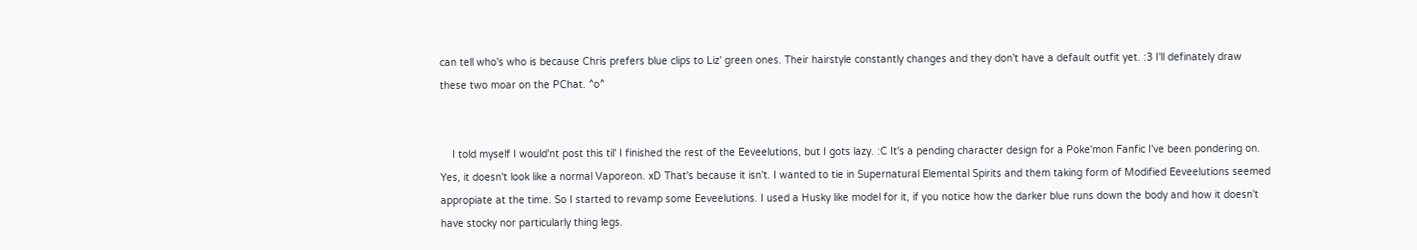can tell who's who is because Chris prefers blue clips to Liz' green ones. Their hairstyle constantly changes and they don't have a default outfit yet. :3 I'll definately draw these two moar on the PChat. ^o^


    I told myself I would'nt post this til' I finished the rest of the Eeveelutions, but I gots lazy. :C It's a pending character design for a Poke'mon Fanfic I've been pondering on. Yes, it doesn't look like a normal Vaporeon. xD That's because it isn't. I wanted to tie in Supernatural Elemental Spirits and them taking form of Modified Eeveelutions seemed appropiate at the time. So I started to revamp some Eeveelutions. I used a Husky like model for it, if you notice how the darker blue runs down the body and how it doesn't have stocky nor particularly thing legs.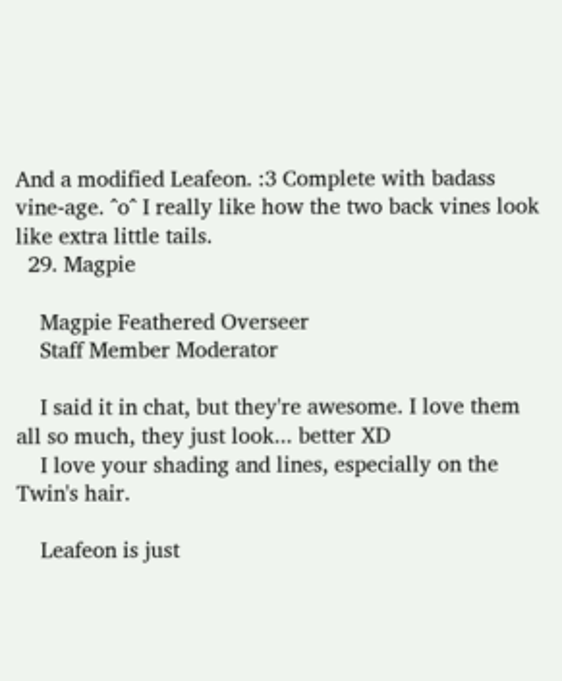And a modified Leafeon. :3 Complete with badass vine-age. ^o^ I really like how the two back vines look like extra little tails.
  29. Magpie

    Magpie Feathered Overseer
    Staff Member Moderator

    I said it in chat, but they're awesome. I love them all so much, they just look... better XD
    I love your shading and lines, especially on the Twin's hair.

    Leafeon is just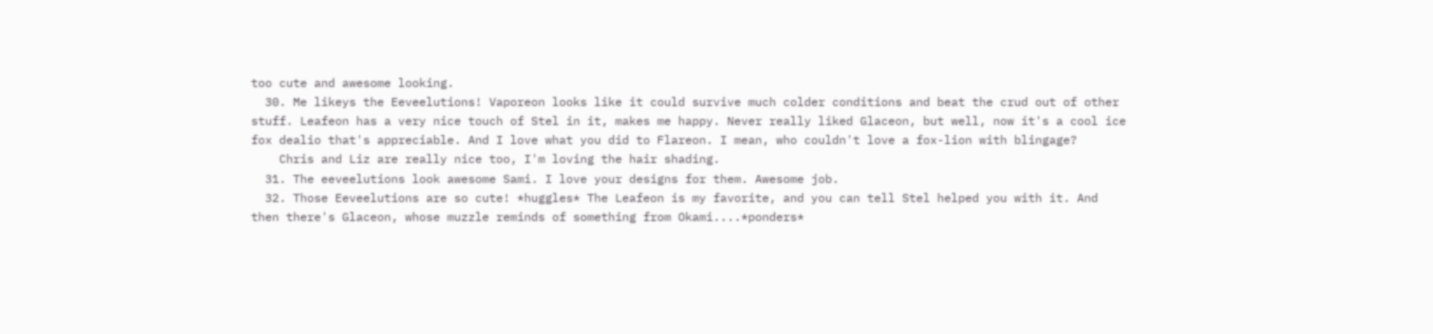too cute and awesome looking.
  30. Me likeys the Eeveelutions! Vaporeon looks like it could survive much colder conditions and beat the crud out of other stuff. Leafeon has a very nice touch of Stel in it, makes me happy. Never really liked Glaceon, but well, now it's a cool ice fox dealio that's appreciable. And I love what you did to Flareon. I mean, who couldn't love a fox-lion with blingage?
    Chris and Liz are really nice too, I'm loving the hair shading.
  31. The eeveelutions look awesome Sami. I love your designs for them. Awesome job.
  32. Those Eeveelutions are so cute! *huggles* The Leafeon is my favorite, and you can tell Stel helped you with it. And then there's Glaceon, whose muzzle reminds of something from Okami....*ponders*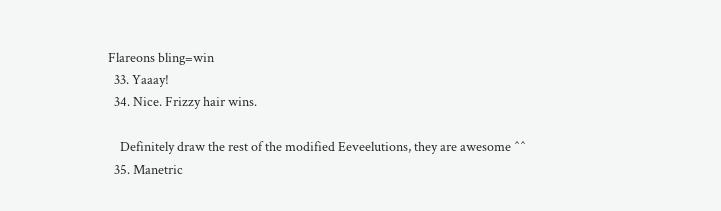Flareons bling=win
  33. Yaaay!
  34. Nice. Frizzy hair wins.

    Definitely draw the rest of the modified Eeveelutions, they are awesome ^^
  35. Manetric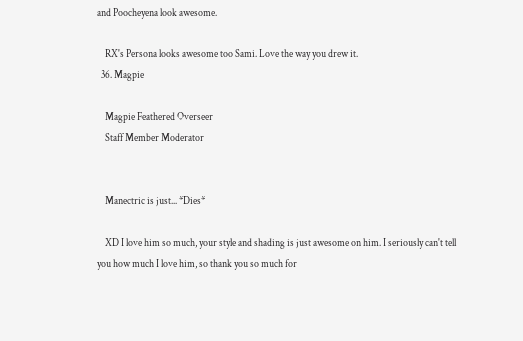and Poocheyena look awesome.

    RX's Persona looks awesome too Sami. Love the way you drew it.
  36. Magpie

    Magpie Feathered Overseer
    Staff Member Moderator


    Manectric is just... *Dies*

    XD I love him so much, your style and shading is just awesome on him. I seriously can't tell you how much I love him, so thank you so much for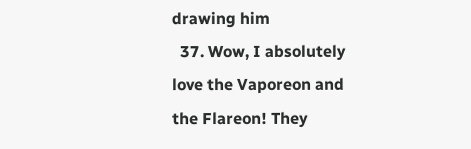drawing him
  37. Wow, I absolutely love the Vaporeon and the Flareon! They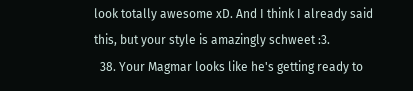look totally awesome xD. And I think I already said this, but your style is amazingly schweet :3.
  38. Your Magmar looks like he's getting ready to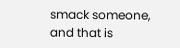smack someone, and that is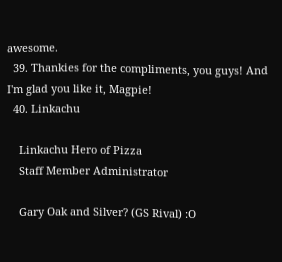awesome.
  39. Thankies for the compliments, you guys! And I'm glad you like it, Magpie!
  40. Linkachu

    Linkachu Hero of Pizza
    Staff Member Administrator

    Gary Oak and Silver? (GS Rival) :O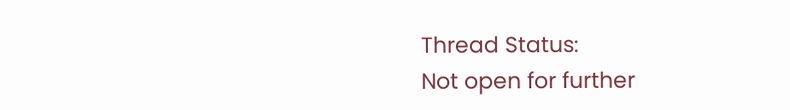Thread Status:
Not open for further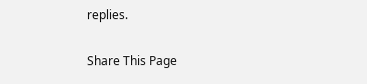replies.

Share This Page